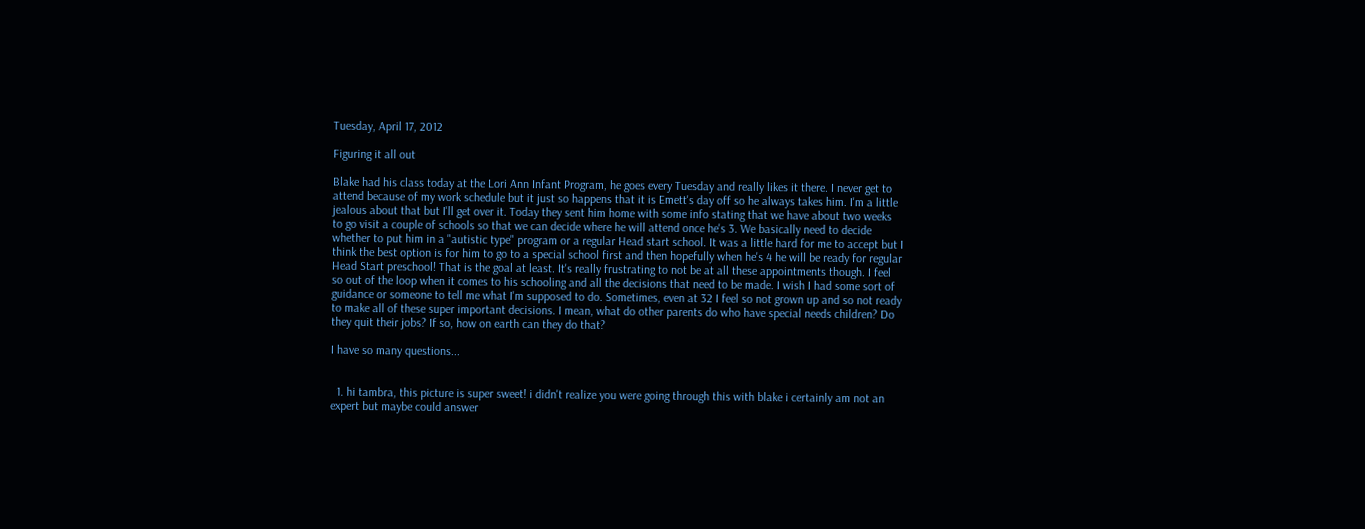Tuesday, April 17, 2012

Figuring it all out

Blake had his class today at the Lori Ann Infant Program, he goes every Tuesday and really likes it there. I never get to attend because of my work schedule but it just so happens that it is Emett's day off so he always takes him. I'm a little jealous about that but I'll get over it. Today they sent him home with some info stating that we have about two weeks to go visit a couple of schools so that we can decide where he will attend once he's 3. We basically need to decide whether to put him in a "autistic type" program or a regular Head start school. It was a little hard for me to accept but I think the best option is for him to go to a special school first and then hopefully when he's 4 he will be ready for regular Head Start preschool! That is the goal at least. It's really frustrating to not be at all these appointments though. I feel so out of the loop when it comes to his schooling and all the decisions that need to be made. I wish I had some sort of guidance or someone to tell me what I'm supposed to do. Sometimes, even at 32 I feel so not grown up and so not ready to make all of these super important decisions. I mean, what do other parents do who have special needs children? Do they quit their jobs? If so, how on earth can they do that?

I have so many questions...


  1. hi tambra, this picture is super sweet! i didn't realize you were going through this with blake i certainly am not an expert but maybe could answer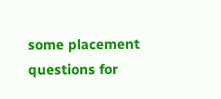some placement questions for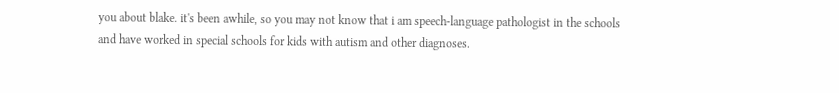you about blake. it's been awhile, so you may not know that i am speech-language pathologist in the schools and have worked in special schools for kids with autism and other diagnoses.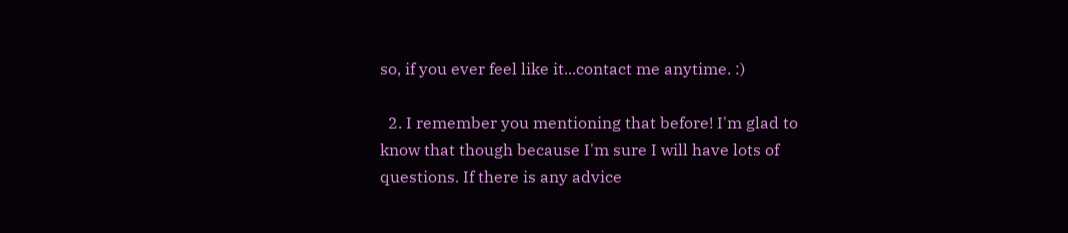so, if you ever feel like it...contact me anytime. :)

  2. I remember you mentioning that before! I'm glad to know that though because I'm sure I will have lots of questions. If there is any advice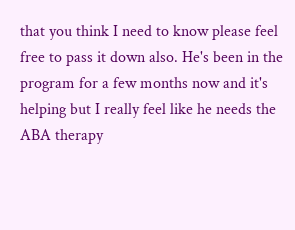that you think I need to know please feel free to pass it down also. He's been in the program for a few months now and it's helping but I really feel like he needs the ABA therapy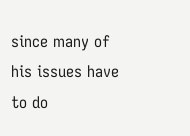since many of his issues have to do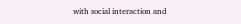with social interaction and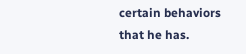certain behaviors that he has.